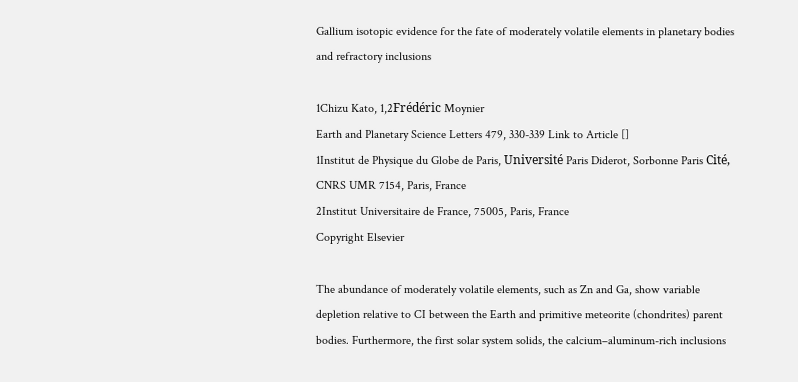Gallium isotopic evidence for the fate of moderately volatile elements in planetary bodies and refractory inclusions

1Chizu Kato, 1,2Frédéric Moynier
Earth and Planetary Science Letters 479, 330-339 Link to Article []
1Institut de Physique du Globe de Paris, Université Paris Diderot, Sorbonne Paris Cité, CNRS UMR 7154, Paris, France
2Institut Universitaire de France, 75005, Paris, France
Copyright Elsevier

The abundance of moderately volatile elements, such as Zn and Ga, show variable depletion relative to CI between the Earth and primitive meteorite (chondrites) parent bodies. Furthermore, the first solar system solids, the calcium–aluminum-rich inclusions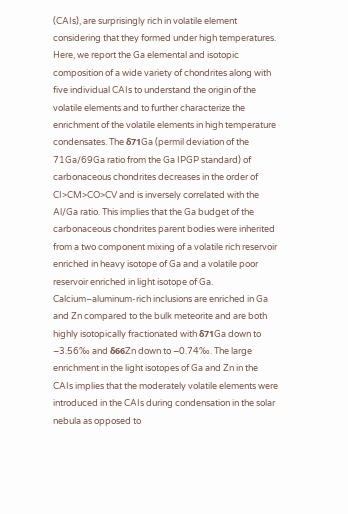(CAIs), are surprisingly rich in volatile element considering that they formed under high temperatures. Here, we report the Ga elemental and isotopic composition of a wide variety of chondrites along with five individual CAIs to understand the origin of the volatile elements and to further characterize the enrichment of the volatile elements in high temperature condensates. The δ71Ga (permil deviation of the 71Ga/69Ga ratio from the Ga IPGP standard) of carbonaceous chondrites decreases in the order of CI>CM>CO>CV and is inversely correlated with the Al/Ga ratio. This implies that the Ga budget of the carbonaceous chondrites parent bodies were inherited from a two component mixing of a volatile rich reservoir enriched in heavy isotope of Ga and a volatile poor reservoir enriched in light isotope of Ga. Calcium–aluminum-rich inclusions are enriched in Ga and Zn compared to the bulk meteorite and are both highly isotopically fractionated with δ71Ga down to −3.56‰ and δ66Zn down to −0.74‰. The large enrichment in the light isotopes of Ga and Zn in the CAIs implies that the moderately volatile elements were introduced in the CAIs during condensation in the solar nebula as opposed to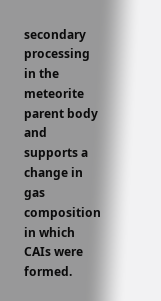secondary processing in the meteorite parent body and supports a change in gas composition in which CAIs were formed.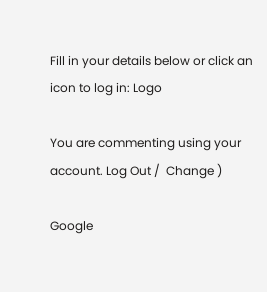Fill in your details below or click an icon to log in: Logo

You are commenting using your account. Log Out /  Change )

Google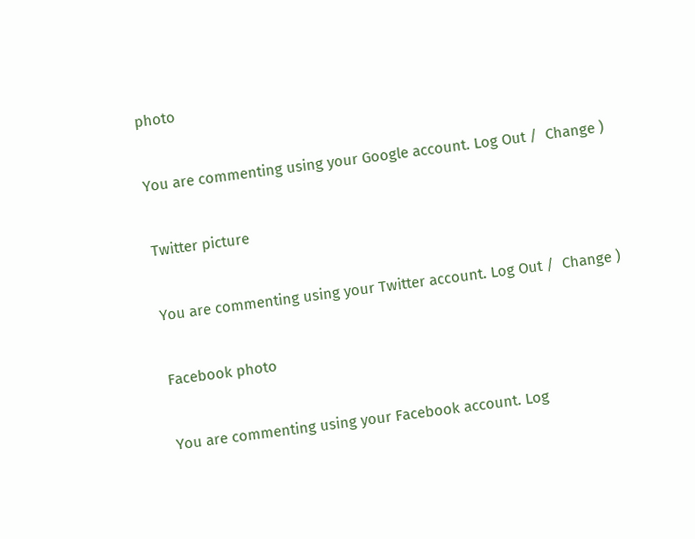photo

You are commenting using your Google account. Log Out /  Change )

Twitter picture

You are commenting using your Twitter account. Log Out /  Change )

Facebook photo

You are commenting using your Facebook account. Log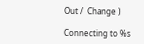Out /  Change )

Connecting to %s